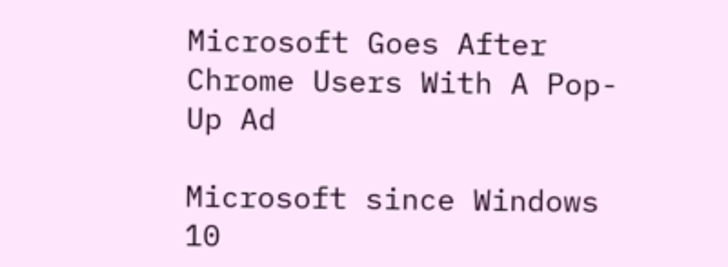Microsoft Goes After Chrome Users With A Pop-Up Ad

Microsoft since Windows 10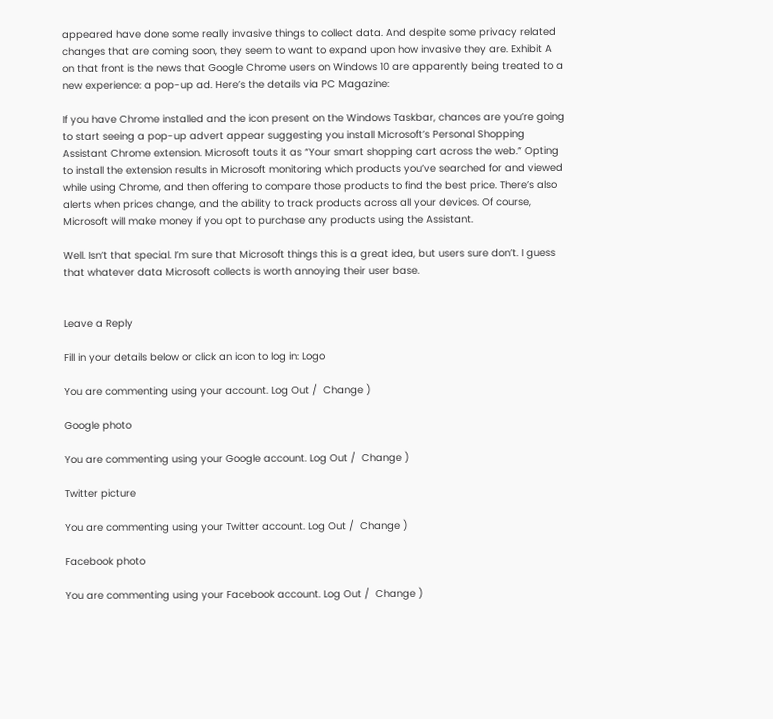appeared have done some really invasive things to collect data. And despite some privacy related changes that are coming soon, they seem to want to expand upon how invasive they are. Exhibit A on that front is the news that Google Chrome users on Windows 10 are apparently being treated to a new experience: a pop-up ad. Here’s the details via PC Magazine:

If you have Chrome installed and the icon present on the Windows Taskbar, chances are you’re going to start seeing a pop-up advert appear suggesting you install Microsoft’s Personal Shopping Assistant Chrome extension. Microsoft touts it as “Your smart shopping cart across the web.” Opting to install the extension results in Microsoft monitoring which products you’ve searched for and viewed while using Chrome, and then offering to compare those products to find the best price. There’s also alerts when prices change, and the ability to track products across all your devices. Of course, Microsoft will make money if you opt to purchase any products using the Assistant.

Well. Isn’t that special. I’m sure that Microsoft things this is a great idea, but users sure don’t. I guess that whatever data Microsoft collects is worth annoying their user base.


Leave a Reply

Fill in your details below or click an icon to log in: Logo

You are commenting using your account. Log Out /  Change )

Google photo

You are commenting using your Google account. Log Out /  Change )

Twitter picture

You are commenting using your Twitter account. Log Out /  Change )

Facebook photo

You are commenting using your Facebook account. Log Out /  Change )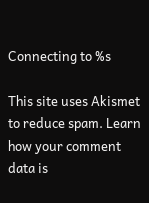Connecting to %s

This site uses Akismet to reduce spam. Learn how your comment data is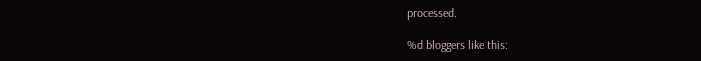processed.

%d bloggers like this: